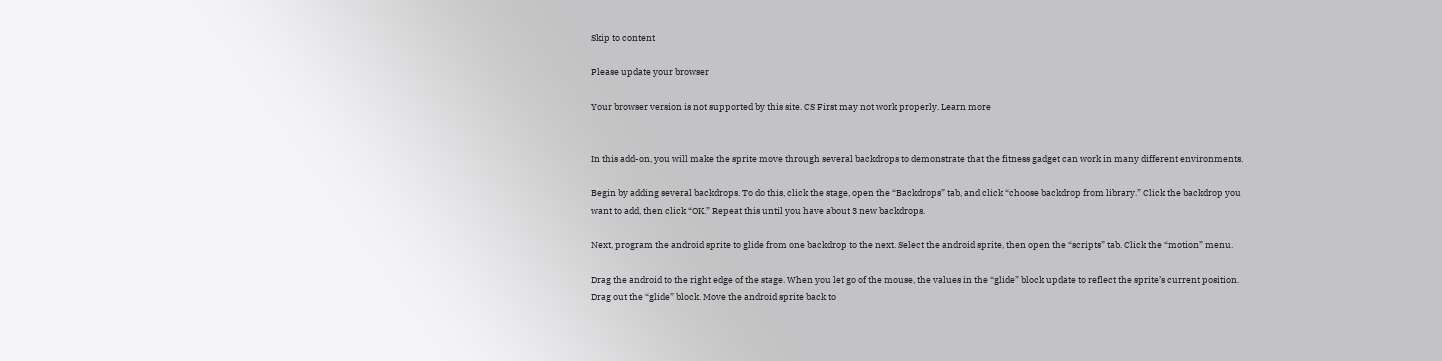Skip to content

Please update your browser

Your browser version is not supported by this site. CS First may not work properly. Learn more


In this add-on, you will make the sprite move through several backdrops to demonstrate that the fitness gadget can work in many different environments.

Begin by adding several backdrops. To do this, click the stage, open the “Backdrops” tab, and click “choose backdrop from library.” Click the backdrop you want to add, then click “OK.” Repeat this until you have about 3 new backdrops.

Next, program the android sprite to glide from one backdrop to the next. Select the android sprite, then open the “scripts” tab. Click the “motion” menu.

Drag the android to the right edge of the stage. When you let go of the mouse, the values in the “glide” block update to reflect the sprite’s current position. Drag out the “glide” block. Move the android sprite back to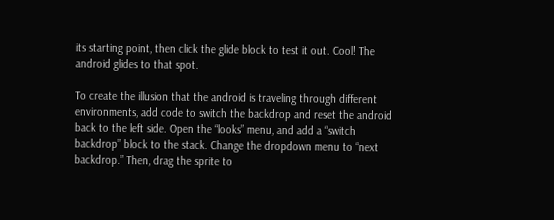its starting point, then click the glide block to test it out. Cool! The android glides to that spot.

To create the illusion that the android is traveling through different environments, add code to switch the backdrop and reset the android back to the left side. Open the “looks” menu, and add a “switch backdrop” block to the stack. Change the dropdown menu to “next backdrop.” Then, drag the sprite to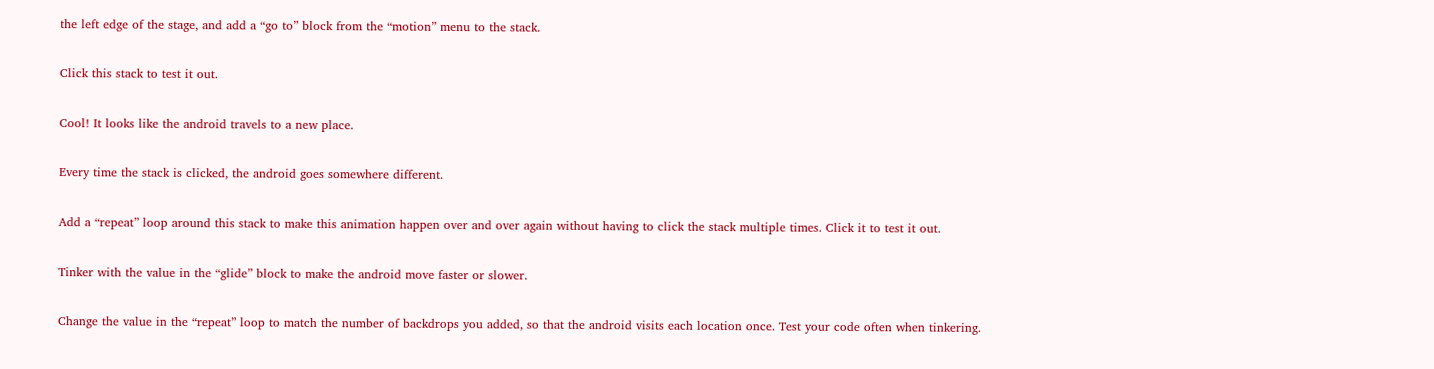the left edge of the stage, and add a “go to” block from the “motion” menu to the stack.

Click this stack to test it out.

Cool! It looks like the android travels to a new place.

Every time the stack is clicked, the android goes somewhere different.

Add a “repeat” loop around this stack to make this animation happen over and over again without having to click the stack multiple times. Click it to test it out.

Tinker with the value in the “glide” block to make the android move faster or slower.

Change the value in the “repeat” loop to match the number of backdrops you added, so that the android visits each location once. Test your code often when tinkering.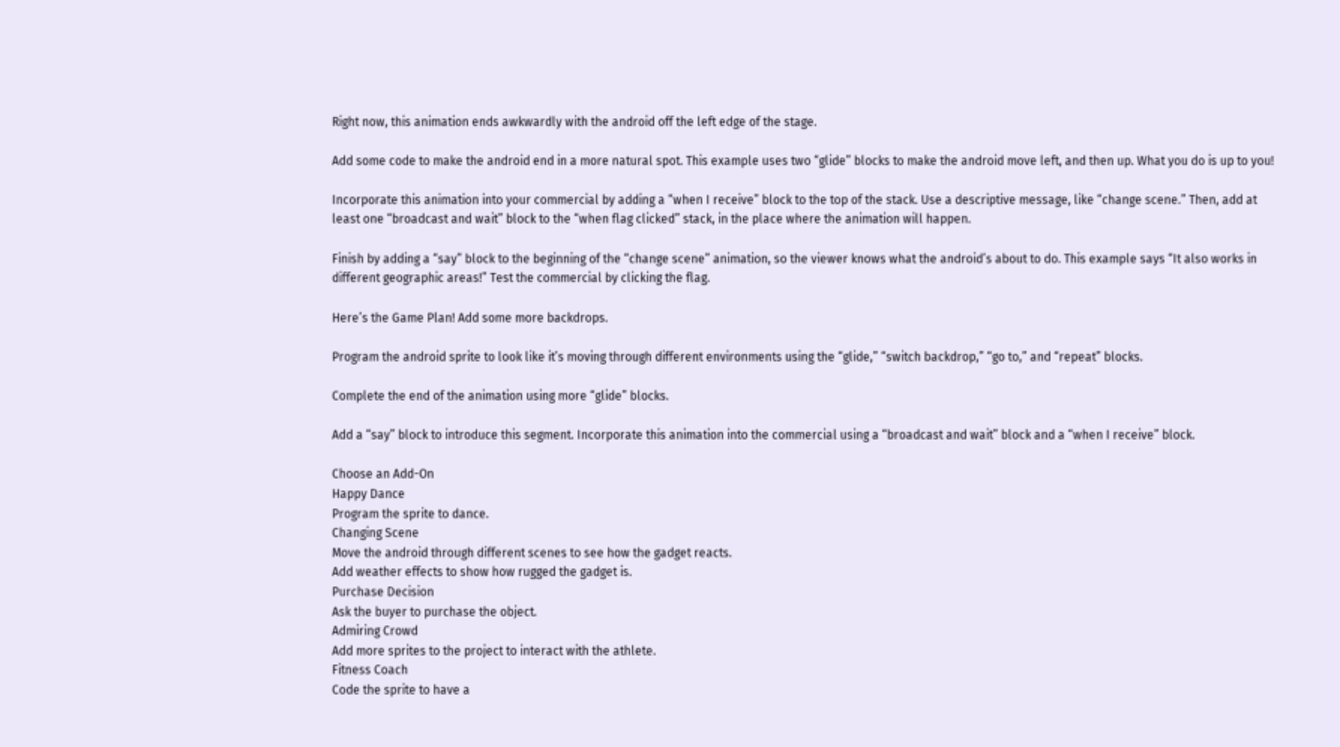Right now, this animation ends awkwardly with the android off the left edge of the stage.

Add some code to make the android end in a more natural spot. This example uses two “glide” blocks to make the android move left, and then up. What you do is up to you!

Incorporate this animation into your commercial by adding a “when I receive” block to the top of the stack. Use a descriptive message, like “change scene.” Then, add at least one “broadcast and wait” block to the “when flag clicked” stack, in the place where the animation will happen.

Finish by adding a “say” block to the beginning of the “change scene” animation, so the viewer knows what the android’s about to do. This example says “It also works in different geographic areas!” Test the commercial by clicking the flag.

Here’s the Game Plan! Add some more backdrops.

Program the android sprite to look like it’s moving through different environments using the “glide,” “switch backdrop,” “go to,” and “repeat” blocks.

Complete the end of the animation using more “glide” blocks.

Add a “say” block to introduce this segment. Incorporate this animation into the commercial using a “broadcast and wait” block and a “when I receive” block.

Choose an Add-On
Happy Dance
Program the sprite to dance.
Changing Scene
Move the android through different scenes to see how the gadget reacts.
Add weather effects to show how rugged the gadget is.
Purchase Decision
Ask the buyer to purchase the object.
Admiring Crowd
Add more sprites to the project to interact with the athlete.
Fitness Coach
Code the sprite to have a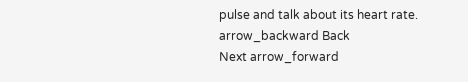pulse and talk about its heart rate.
arrow_backward Back
Next arrow_forward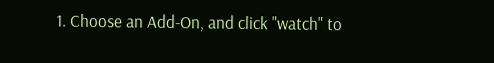1. Choose an Add-On, and click "watch" to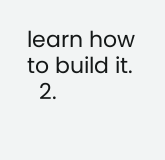learn how to build it.
  2.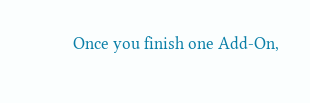Once you finish one Add-On,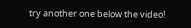try another one below the video!